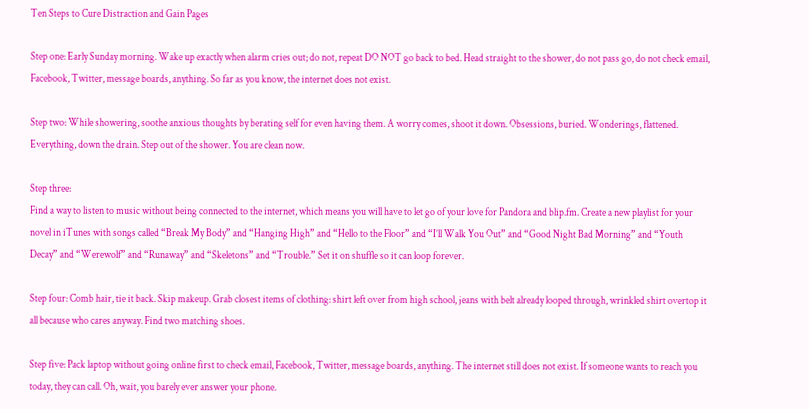Ten Steps to Cure Distraction and Gain Pages

Step one: Early Sunday morning. Wake up exactly when alarm cries out; do not, repeat DO NOT go back to bed. Head straight to the shower, do not pass go, do not check email, Facebook, Twitter, message boards, anything. So far as you know, the internet does not exist.

Step two: While showering, soothe anxious thoughts by berating self for even having them. A worry comes, shoot it down. Obsessions, buried. Wonderings, flattened. Everything, down the drain. Step out of the shower. You are clean now.

Step three:
Find a way to listen to music without being connected to the internet, which means you will have to let go of your love for Pandora and blip.fm. Create a new playlist for your novel in iTunes with songs called “Break My Body” and “Hanging High” and “Hello to the Floor” and “I’ll Walk You Out” and “Good Night Bad Morning” and “Youth Decay” and “Werewolf” and “Runaway” and “Skeletons” and “Trouble.” Set it on shuffle so it can loop forever.

Step four: Comb hair, tie it back. Skip makeup. Grab closest items of clothing: shirt left over from high school, jeans with belt already looped through, wrinkled shirt overtop it all because who cares anyway. Find two matching shoes.

Step five: Pack laptop without going online first to check email, Facebook, Twitter, message boards, anything. The internet still does not exist. If someone wants to reach you today, they can call. Oh, wait, you barely ever answer your phone.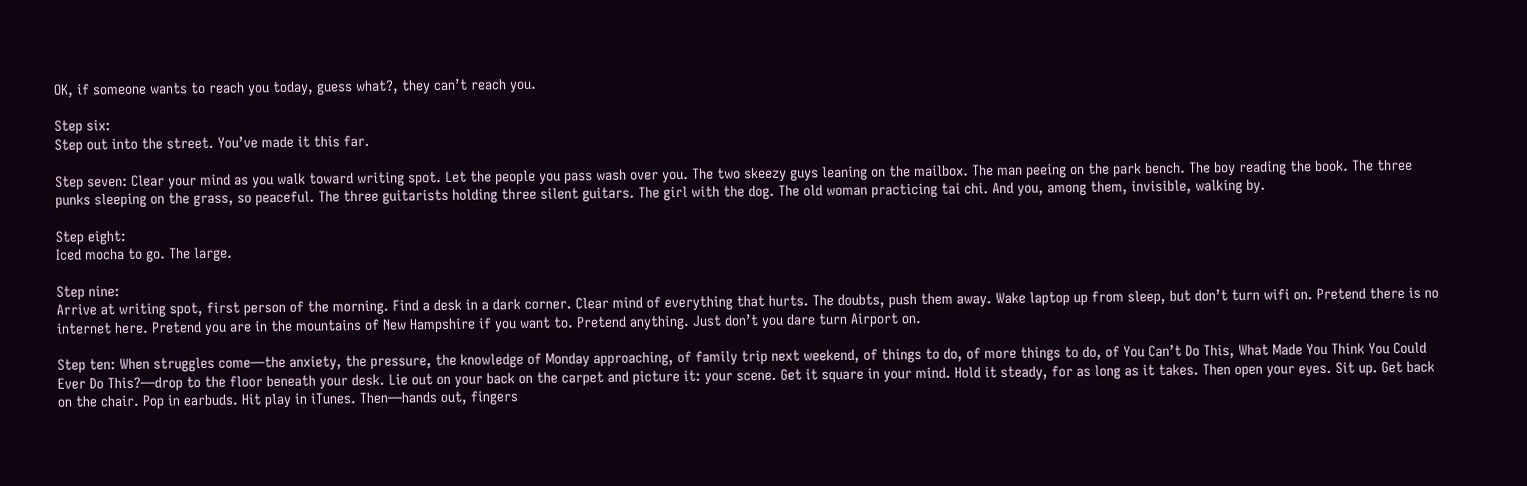OK, if someone wants to reach you today, guess what?, they can’t reach you.

Step six:
Step out into the street. You’ve made it this far.

Step seven: Clear your mind as you walk toward writing spot. Let the people you pass wash over you. The two skeezy guys leaning on the mailbox. The man peeing on the park bench. The boy reading the book. The three punks sleeping on the grass, so peaceful. The three guitarists holding three silent guitars. The girl with the dog. The old woman practicing tai chi. And you, among them, invisible, walking by.

Step eight:
Iced mocha to go. The large.

Step nine:
Arrive at writing spot, first person of the morning. Find a desk in a dark corner. Clear mind of everything that hurts. The doubts, push them away. Wake laptop up from sleep, but don’t turn wifi on. Pretend there is no internet here. Pretend you are in the mountains of New Hampshire if you want to. Pretend anything. Just don’t you dare turn Airport on.

Step ten: When struggles come—the anxiety, the pressure, the knowledge of Monday approaching, of family trip next weekend, of things to do, of more things to do, of You Can’t Do This, What Made You Think You Could Ever Do This?—drop to the floor beneath your desk. Lie out on your back on the carpet and picture it: your scene. Get it square in your mind. Hold it steady, for as long as it takes. Then open your eyes. Sit up. Get back on the chair. Pop in earbuds. Hit play in iTunes. Then—hands out, fingers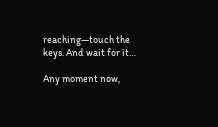reaching—touch the keys. And wait for it…

Any moment now,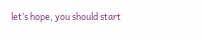let’s hope, you should start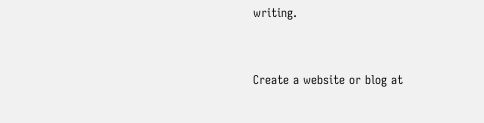writing.


Create a website or blog at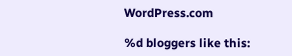WordPress.com

%d bloggers like this: